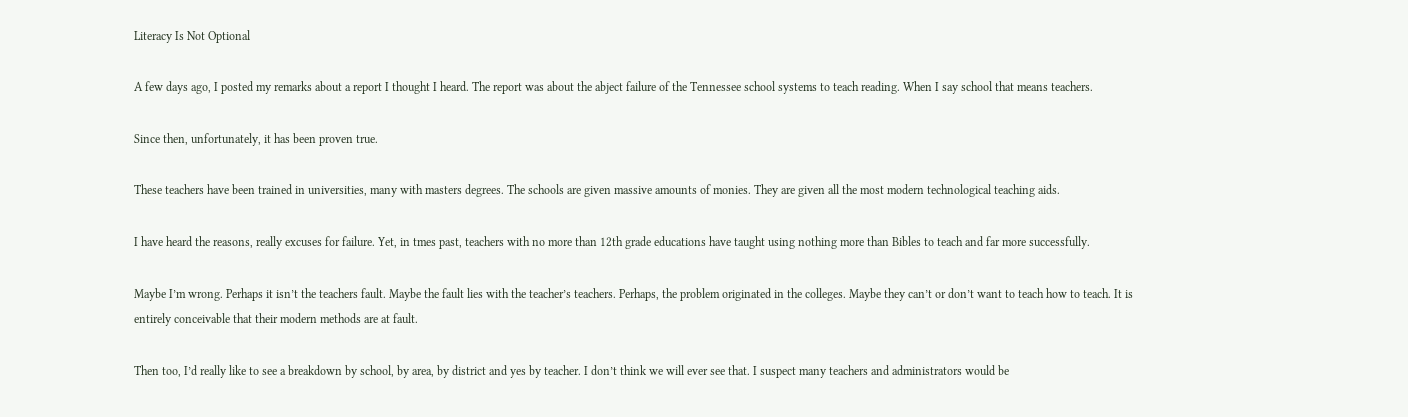Literacy Is Not Optional

A few days ago, I posted my remarks about a report I thought I heard. The report was about the abject failure of the Tennessee school systems to teach reading. When I say school that means teachers.

Since then, unfortunately, it has been proven true.

These teachers have been trained in universities, many with masters degrees. The schools are given massive amounts of monies. They are given all the most modern technological teaching aids.

I have heard the reasons, really excuses for failure. Yet, in tmes past, teachers with no more than 12th grade educations have taught using nothing more than Bibles to teach and far more successfully.

Maybe I’m wrong. Perhaps it isn’t the teachers fault. Maybe the fault lies with the teacher’s teachers. Perhaps, the problem originated in the colleges. Maybe they can’t or don’t want to teach how to teach. It is entirely conceivable that their modern methods are at fault.

Then too, I’d really like to see a breakdown by school, by area, by district and yes by teacher. I don’t think we will ever see that. I suspect many teachers and administrators would be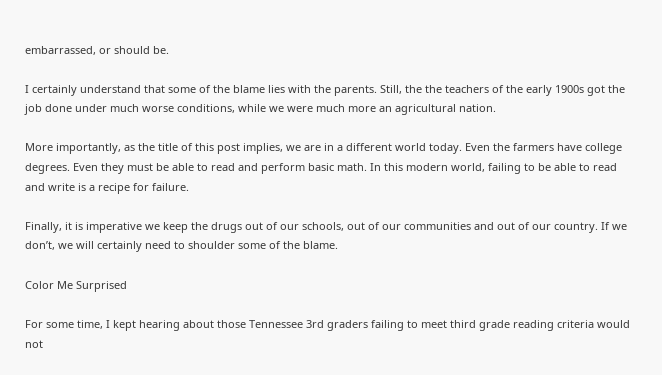embarrassed, or should be.

I certainly understand that some of the blame lies with the parents. Still, the the teachers of the early 1900s got the job done under much worse conditions, while we were much more an agricultural nation.

More importantly, as the title of this post implies, we are in a different world today. Even the farmers have college degrees. Even they must be able to read and perform basic math. In this modern world, failing to be able to read and write is a recipe for failure.

Finally, it is imperative we keep the drugs out of our schools, out of our communities and out of our country. If we don’t, we will certainly need to shoulder some of the blame.

Color Me Surprised

For some time, I kept hearing about those Tennessee 3rd graders failing to meet third grade reading criteria would not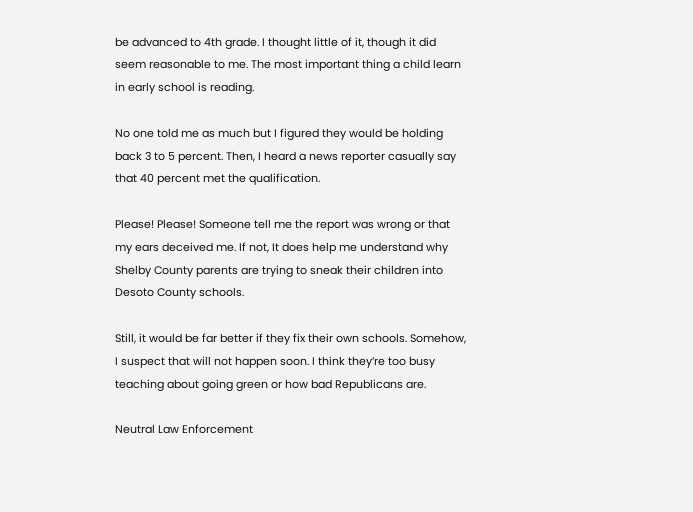be advanced to 4th grade. I thought little of it, though it did seem reasonable to me. The most important thing a child learn in early school is reading.

No one told me as much but I figured they would be holding back 3 to 5 percent. Then, I heard a news reporter casually say that 40 percent met the qualification.

Please! Please! Someone tell me the report was wrong or that my ears deceived me. If not, It does help me understand why Shelby County parents are trying to sneak their children into Desoto County schools.

Still, it would be far better if they fix their own schools. Somehow, I suspect that will not happen soon. I think they’re too busy teaching about going green or how bad Republicans are.

Neutral Law Enforcement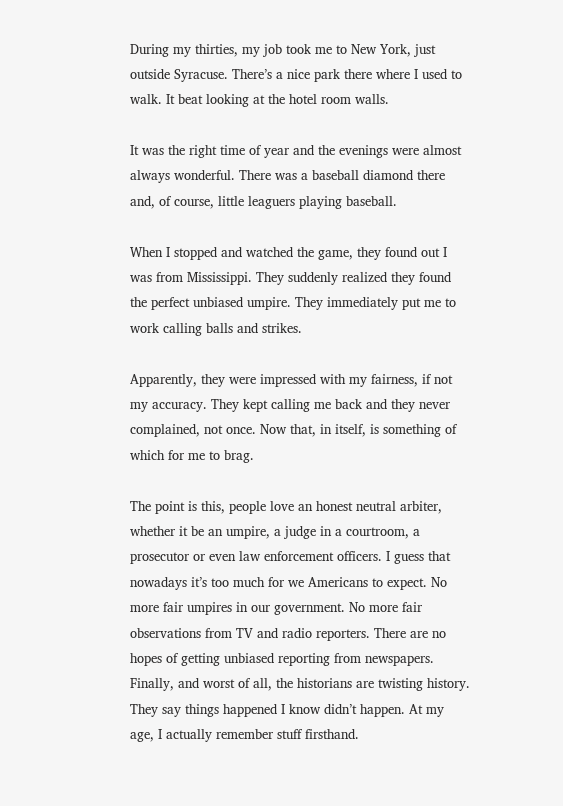During my thirties, my job took me to New York, just outside Syracuse. There’s a nice park there where I used to walk. It beat looking at the hotel room walls.

It was the right time of year and the evenings were almost always wonderful. There was a baseball diamond there and, of course, little leaguers playing baseball.

When I stopped and watched the game, they found out I was from Mississippi. They suddenly realized they found the perfect unbiased umpire. They immediately put me to work calling balls and strikes.

Apparently, they were impressed with my fairness, if not my accuracy. They kept calling me back and they never complained, not once. Now that, in itself, is something of which for me to brag.

The point is this, people love an honest neutral arbiter, whether it be an umpire, a judge in a courtroom, a prosecutor or even law enforcement officers. I guess that nowadays it’s too much for we Americans to expect. No more fair umpires in our government. No more fair observations from TV and radio reporters. There are no hopes of getting unbiased reporting from newspapers. Finally, and worst of all, the historians are twisting history. They say things happened I know didn’t happen. At my age, I actually remember stuff firsthand.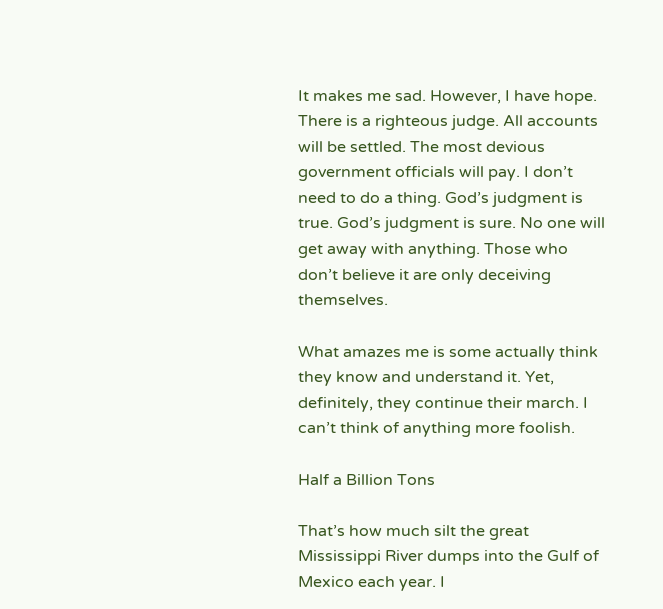It makes me sad. However, I have hope. There is a righteous judge. All accounts will be settled. The most devious government officials will pay. I don’t need to do a thing. God’s judgment is true. God’s judgment is sure. No one will get away with anything. Those who don’t believe it are only deceiving themselves.

What amazes me is some actually think they know and understand it. Yet, definitely, they continue their march. I can’t think of anything more foolish.

Half a Billion Tons

That’s how much silt the great Mississippi River dumps into the Gulf of Mexico each year. I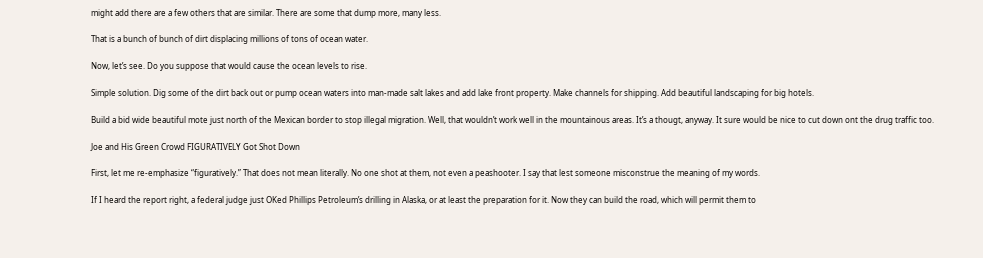might add there are a few others that are similar. There are some that dump more, many less.

That is a bunch of bunch of dirt displacing millions of tons of ocean water.

Now, let’s see. Do you suppose that would cause the ocean levels to rise.

Simple solution. Dig some of the dirt back out or pump ocean waters into man-made salt lakes and add lake front property. Make channels for shipping. Add beautiful landscaping for big hotels.

Build a bid wide beautiful mote just north of the Mexican border to stop illegal migration. Well, that wouldn’t work well in the mountainous areas. It’s a thougt, anyway. It sure would be nice to cut down ont the drug traffic too.

Joe and His Green Crowd FIGURATIVELY Got Shot Down

First, let me re-emphasize “figuratively.” That does not mean literally. No one shot at them, not even a peashooter. I say that lest someone misconstrue the meaning of my words.

If I heard the report right, a federal judge just OKed Phillips Petroleum’s drilling in Alaska, or at least the preparation for it. Now they can build the road, which will permit them to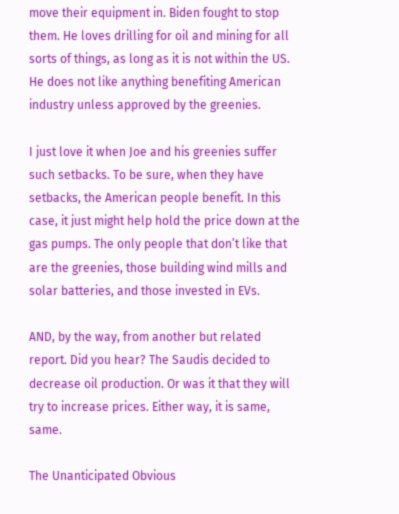move their equipment in. Biden fought to stop them. He loves drilling for oil and mining for all sorts of things, as long as it is not within the US. He does not like anything benefiting American industry unless approved by the greenies.

I just love it when Joe and his greenies suffer such setbacks. To be sure, when they have setbacks, the American people benefit. In this case, it just might help hold the price down at the gas pumps. The only people that don’t like that are the greenies, those building wind mills and solar batteries, and those invested in EVs.

AND, by the way, from another but related report. Did you hear? The Saudis decided to decrease oil production. Or was it that they will try to increase prices. Either way, it is same, same.

The Unanticipated Obvious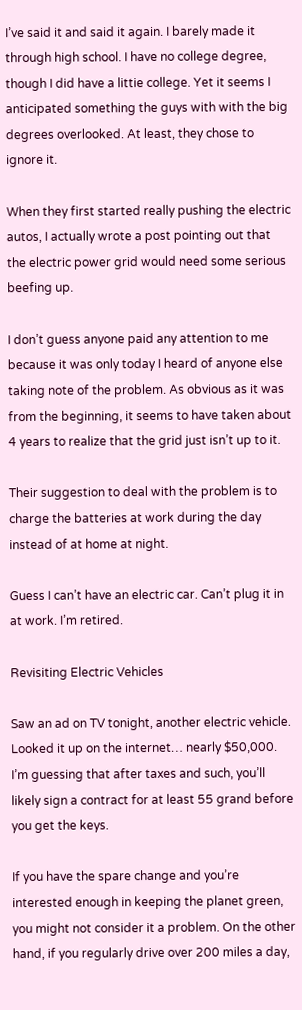I’ve said it and said it again. I barely made it through high school. I have no college degree, though I did have a littie college. Yet it seems I anticipated something the guys with with the big degrees overlooked. At least, they chose to ignore it.

When they first started really pushing the electric autos, I actually wrote a post pointing out that the electric power grid would need some serious beefing up.

I don’t guess anyone paid any attention to me because it was only today I heard of anyone else taking note of the problem. As obvious as it was from the beginning, it seems to have taken about 4 years to realize that the grid just isn’t up to it.

Their suggestion to deal with the problem is to charge the batteries at work during the day instead of at home at night.

Guess I can’t have an electric car. Can’t plug it in at work. I’m retired.

Revisiting Electric Vehicles

Saw an ad on TV tonight, another electric vehicle. Looked it up on the internet… nearly $50,000. I’m guessing that after taxes and such, you’ll likely sign a contract for at least 55 grand before you get the keys.

If you have the spare change and you’re interested enough in keeping the planet green, you might not consider it a problem. On the other hand, if you regularly drive over 200 miles a day,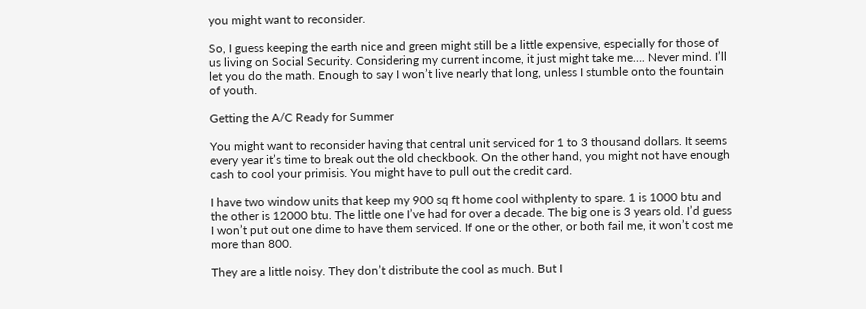you might want to reconsider.

So, I guess keeping the earth nice and green might still be a little expensive, especially for those of us living on Social Security. Considering my current income, it just might take me…. Never mind. I’ll let you do the math. Enough to say I won’t live nearly that long, unless I stumble onto the fountain of youth.

Getting the A/C Ready for Summer

You might want to reconsider having that central unit serviced for 1 to 3 thousand dollars. It seems every year it’s time to break out the old checkbook. On the other hand, you might not have enough cash to cool your primisis. You might have to pull out the credit card.

I have two window units that keep my 900 sq ft home cool withplenty to spare. 1 is 1000 btu and the other is 12000 btu. The little one I’ve had for over a decade. The big one is 3 years old. I’d guess I won’t put out one dime to have them serviced. If one or the other, or both fail me, it won’t cost me more than 800.

They are a little noisy. They don’t distribute the cool as much. But I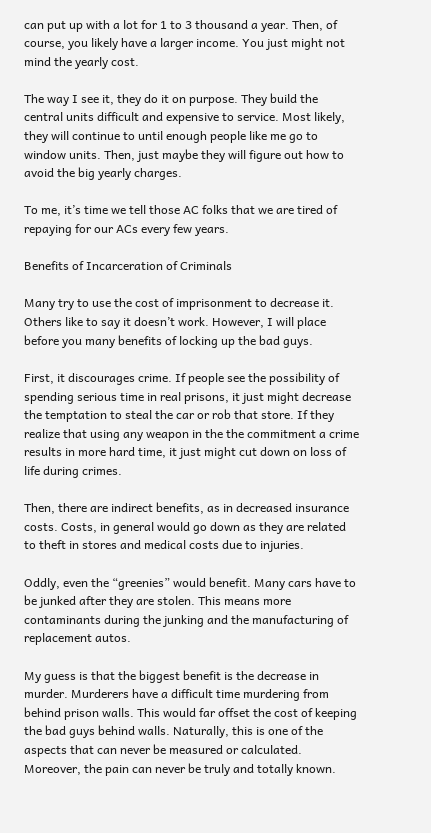can put up with a lot for 1 to 3 thousand a year. Then, of course, you likely have a larger income. You just might not mind the yearly cost.

The way I see it, they do it on purpose. They build the central units difficult and expensive to service. Most likely, they will continue to until enough people like me go to window units. Then, just maybe they will figure out how to avoid the big yearly charges.

To me, it’s time we tell those AC folks that we are tired of repaying for our ACs every few years.

Benefits of Incarceration of Criminals

Many try to use the cost of imprisonment to decrease it. Others like to say it doesn’t work. However, I will place before you many benefits of locking up the bad guys.

First, it discourages crime. If people see the possibility of spending serious time in real prisons, it just might decrease the temptation to steal the car or rob that store. If they realize that using any weapon in the the commitment a crime results in more hard time, it just might cut down on loss of life during crimes.

Then, there are indirect benefits, as in decreased insurance costs. Costs, in general would go down as they are related to theft in stores and medical costs due to injuries.

Oddly, even the “greenies” would benefit. Many cars have to be junked after they are stolen. This means more contaminants during the junking and the manufacturing of replacement autos.

My guess is that the biggest benefit is the decrease in murder. Murderers have a difficult time murdering from behind prison walls. This would far offset the cost of keeping the bad guys behind walls. Naturally, this is one of the aspects that can never be measured or calculated. Moreover, the pain can never be truly and totally known.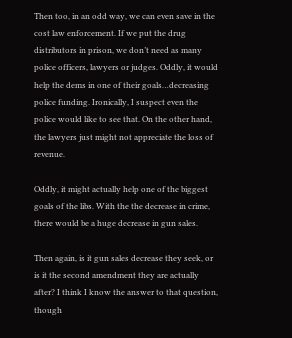Then too, in an odd way, we can even save in the cost law enforcement. If we put the drug distributors in prison, we don’t need as many police officers, lawyers or judges. Oddly, it would help the dems in one of their goals…decreasing police funding. Ironically, I suspect even the police would like to see that. On the other hand, the lawyers just might not appreciate the loss of revenue.

Oddly, it might actually help one of the biggest goals of the libs. With the the decrease in crime, there would be a huge decrease in gun sales.

Then again, is it gun sales decrease they seek, or is it the second amendment they are actually after? I think I know the answer to that question, though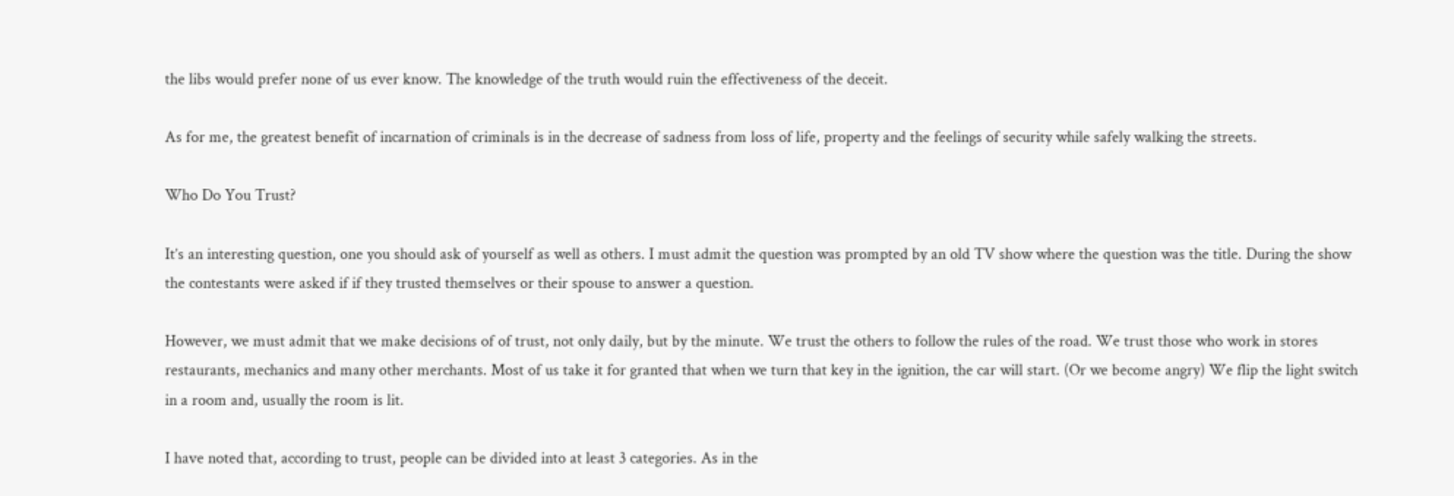the libs would prefer none of us ever know. The knowledge of the truth would ruin the effectiveness of the deceit.

As for me, the greatest benefit of incarnation of criminals is in the decrease of sadness from loss of life, property and the feelings of security while safely walking the streets.

Who Do You Trust?

It’s an interesting question, one you should ask of yourself as well as others. I must admit the question was prompted by an old TV show where the question was the title. During the show the contestants were asked if if they trusted themselves or their spouse to answer a question.

However, we must admit that we make decisions of of trust, not only daily, but by the minute. We trust the others to follow the rules of the road. We trust those who work in stores restaurants, mechanics and many other merchants. Most of us take it for granted that when we turn that key in the ignition, the car will start. (Or we become angry) We flip the light switch in a room and, usually the room is lit.

I have noted that, according to trust, people can be divided into at least 3 categories. As in the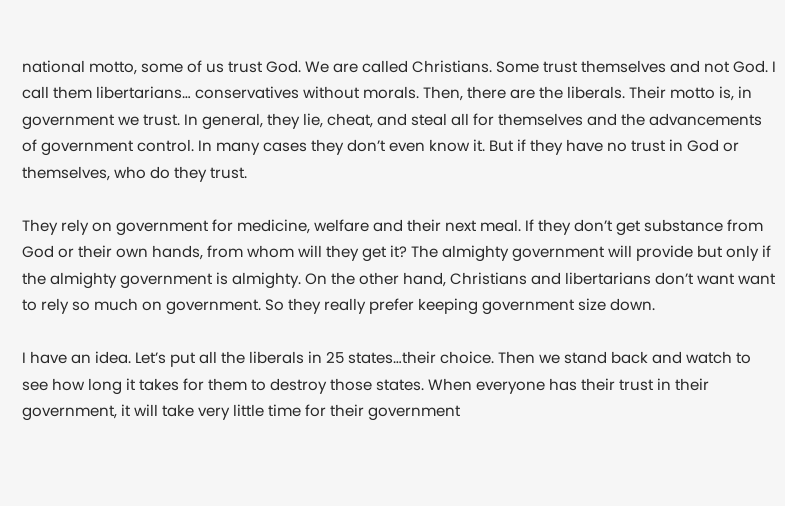national motto, some of us trust God. We are called Christians. Some trust themselves and not God. I call them libertarians… conservatives without morals. Then, there are the liberals. Their motto is, in government we trust. In general, they lie, cheat, and steal all for themselves and the advancements of government control. In many cases they don’t even know it. But if they have no trust in God or themselves, who do they trust.

They rely on government for medicine, welfare and their next meal. If they don’t get substance from God or their own hands, from whom will they get it? The almighty government will provide but only if the almighty government is almighty. On the other hand, Christians and libertarians don’t want want to rely so much on government. So they really prefer keeping government size down.

I have an idea. Let’s put all the liberals in 25 states…their choice. Then we stand back and watch to see how long it takes for them to destroy those states. When everyone has their trust in their government, it will take very little time for their government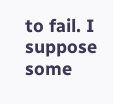to fail. I suppose some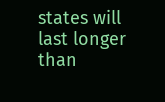states will last longer than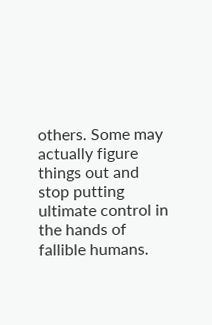others. Some may actually figure things out and stop putting ultimate control in the hands of fallible humans.